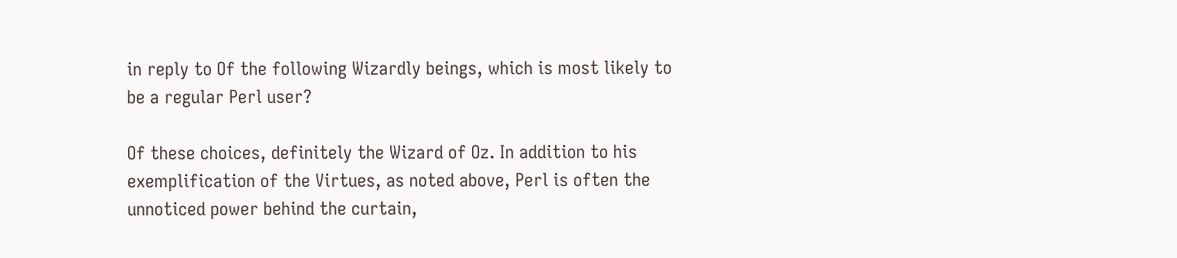in reply to Of the following Wizardly beings, which is most likely to be a regular Perl user?

Of these choices, definitely the Wizard of Oz. In addition to his exemplification of the Virtues, as noted above, Perl is often the unnoticed power behind the curtain,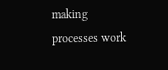making processes work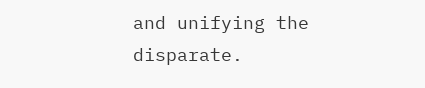and unifying the disparate.